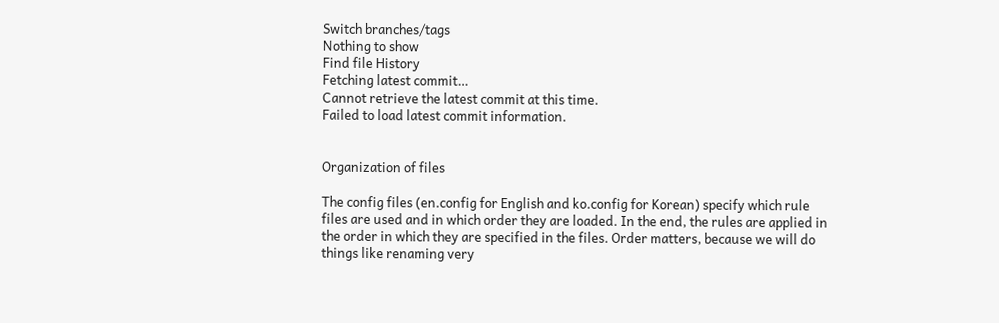Switch branches/tags
Nothing to show
Find file History
Fetching latest commit…
Cannot retrieve the latest commit at this time.
Failed to load latest commit information.


Organization of files

The config files (en.config for English and ko.config for Korean) specify which rule files are used and in which order they are loaded. In the end, the rules are applied in the order in which they are specified in the files. Order matters, because we will do things like renaming very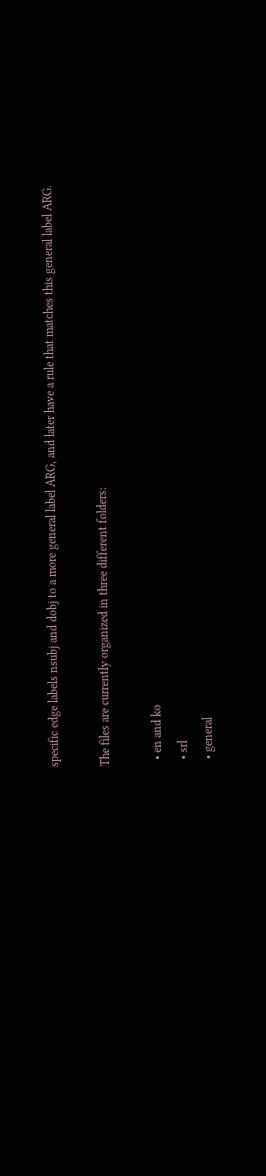specific edge labels nsubj and dobj to a more general label ARG, and later have a rule that matches this general label ARG.

The files are currently organized in three different folders:

  • en and ko
  • srl
  • general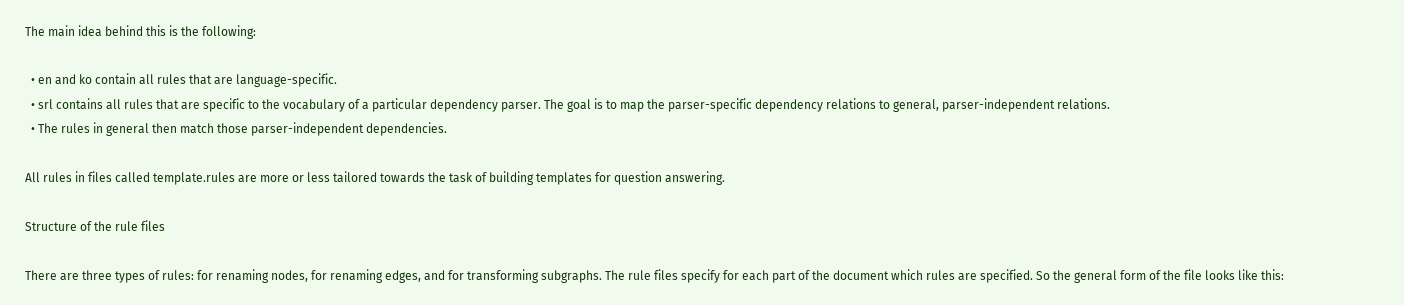The main idea behind this is the following:

  • en and ko contain all rules that are language-specific.
  • srl contains all rules that are specific to the vocabulary of a particular dependency parser. The goal is to map the parser-specific dependency relations to general, parser-independent relations.
  • The rules in general then match those parser-independent dependencies.

All rules in files called template.rules are more or less tailored towards the task of building templates for question answering.

Structure of the rule files

There are three types of rules: for renaming nodes, for renaming edges, and for transforming subgraphs. The rule files specify for each part of the document which rules are specified. So the general form of the file looks like this: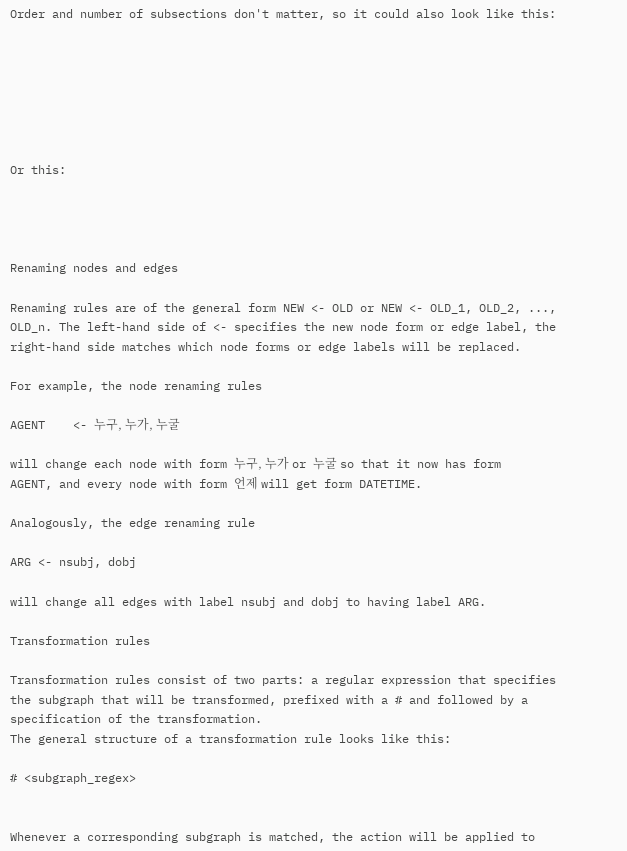Order and number of subsections don't matter, so it could also look like this:







Or this:




Renaming nodes and edges

Renaming rules are of the general form NEW <- OLD or NEW <- OLD_1, OLD_2, ..., OLD_n. The left-hand side of <- specifies the new node form or edge label, the right-hand side matches which node forms or edge labels will be replaced.

For example, the node renaming rules

AGENT    <- 누구, 누가, 누굴

will change each node with form 누구, 누가 or 누굴 so that it now has form AGENT, and every node with form 언제 will get form DATETIME.

Analogously, the edge renaming rule

ARG <- nsubj, dobj

will change all edges with label nsubj and dobj to having label ARG.

Transformation rules

Transformation rules consist of two parts: a regular expression that specifies the subgraph that will be transformed, prefixed with a # and followed by a specification of the transformation.
The general structure of a transformation rule looks like this:

# <subgraph_regex>


Whenever a corresponding subgraph is matched, the action will be applied to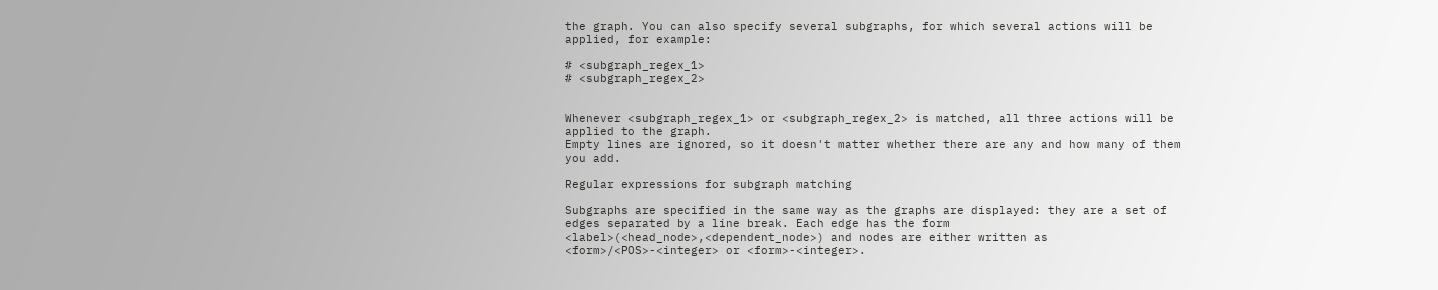the graph. You can also specify several subgraphs, for which several actions will be applied, for example:

# <subgraph_regex_1>
# <subgraph_regex_2>


Whenever <subgraph_regex_1> or <subgraph_regex_2> is matched, all three actions will be applied to the graph.
Empty lines are ignored, so it doesn't matter whether there are any and how many of them you add.

Regular expressions for subgraph matching

Subgraphs are specified in the same way as the graphs are displayed: they are a set of edges separated by a line break. Each edge has the form <label>(<head_node>,<dependent_node>) and nodes are either written as <form>/<POS>-<integer> or <form>-<integer>.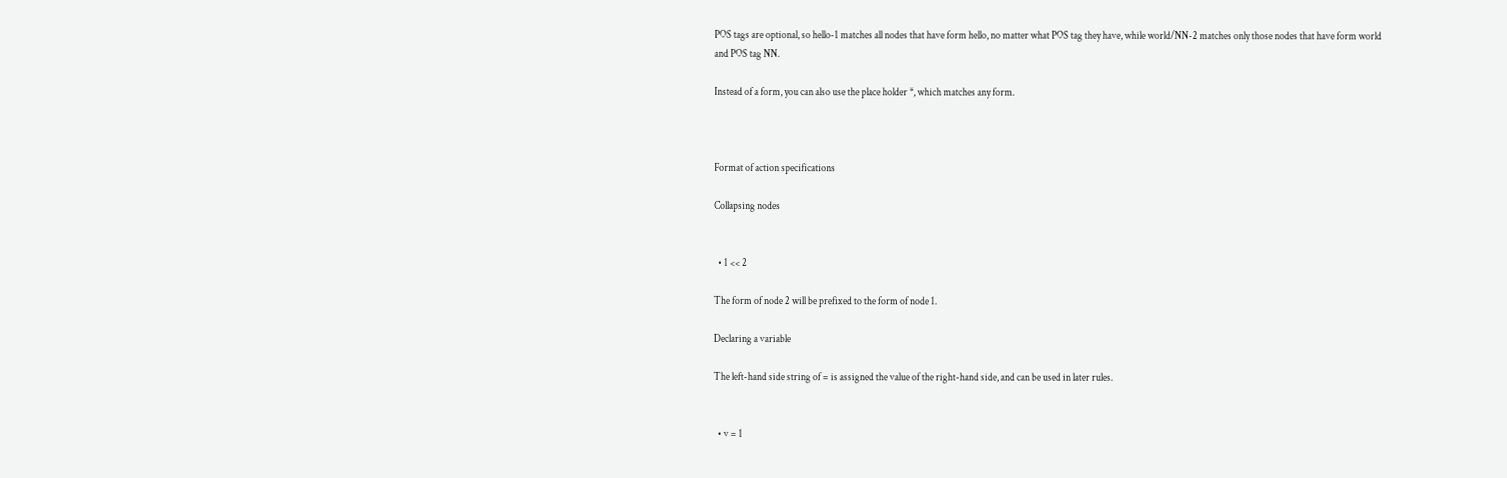POS tags are optional, so hello-1 matches all nodes that have form hello, no matter what POS tag they have, while world/NN-2 matches only those nodes that have form world and POS tag NN.

Instead of a form, you can also use the place holder *, which matches any form.



Format of action specifications

Collapsing nodes


  • 1 << 2

The form of node 2 will be prefixed to the form of node 1.

Declaring a variable

The left-hand side string of = is assigned the value of the right-hand side, and can be used in later rules.


  • v = 1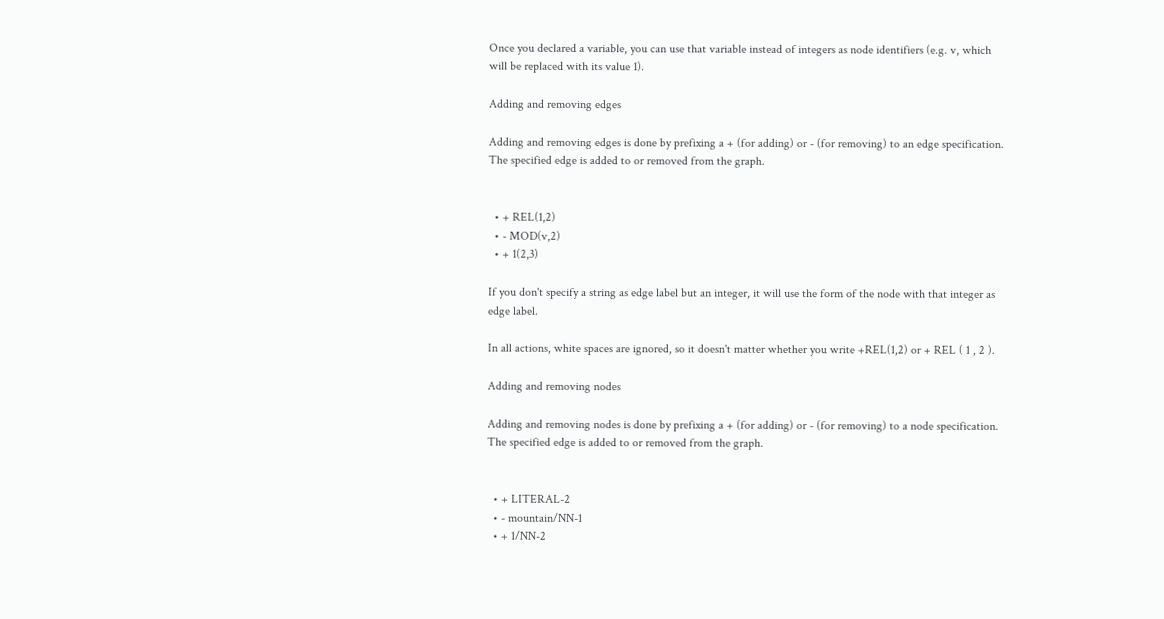Once you declared a variable, you can use that variable instead of integers as node identifiers (e.g. v, which will be replaced with its value 1).

Adding and removing edges

Adding and removing edges is done by prefixing a + (for adding) or - (for removing) to an edge specification. The specified edge is added to or removed from the graph.


  • + REL(1,2)
  • - MOD(v,2)
  • + 1(2,3)

If you don't specify a string as edge label but an integer, it will use the form of the node with that integer as edge label.

In all actions, white spaces are ignored, so it doesn't matter whether you write +REL(1,2) or + REL ( 1 , 2 ).

Adding and removing nodes

Adding and removing nodes is done by prefixing a + (for adding) or - (for removing) to a node specification. The specified edge is added to or removed from the graph.


  • + LITERAL-2
  • - mountain/NN-1
  • + 1/NN-2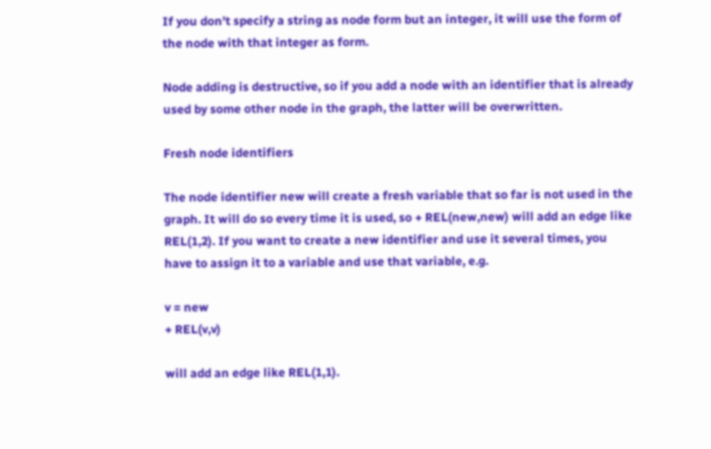If you don't specify a string as node form but an integer, it will use the form of the node with that integer as form.

Node adding is destructive, so if you add a node with an identifier that is already used by some other node in the graph, the latter will be overwritten.

Fresh node identifiers

The node identifier new will create a fresh variable that so far is not used in the graph. It will do so every time it is used, so + REL(new,new) will add an edge like REL(1,2). If you want to create a new identifier and use it several times, you have to assign it to a variable and use that variable, e.g.

v = new
+ REL(v,v)

will add an edge like REL(1,1).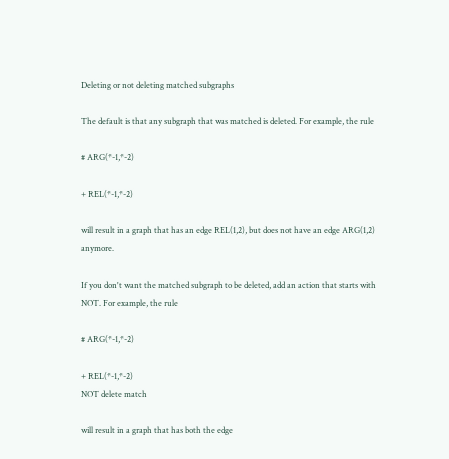Deleting or not deleting matched subgraphs

The default is that any subgraph that was matched is deleted. For example, the rule

# ARG(*-1,*-2)

+ REL(*-1,*-2)

will result in a graph that has an edge REL(1,2), but does not have an edge ARG(1,2) anymore.

If you don't want the matched subgraph to be deleted, add an action that starts with NOT. For example, the rule

# ARG(*-1,*-2)

+ REL(*-1,*-2)
NOT delete match

will result in a graph that has both the edge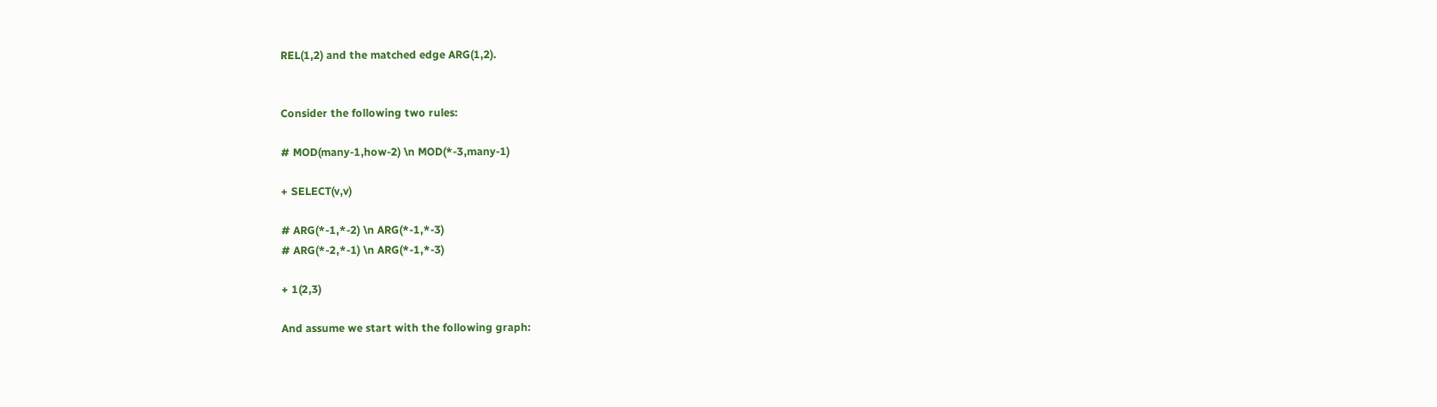REL(1,2) and the matched edge ARG(1,2).


Consider the following two rules:

# MOD(many-1,how-2) \n MOD(*-3,many-1)

+ SELECT(v,v)

# ARG(*-1,*-2) \n ARG(*-1,*-3)
# ARG(*-2,*-1) \n ARG(*-1,*-3)

+ 1(2,3)

And assume we start with the following graph: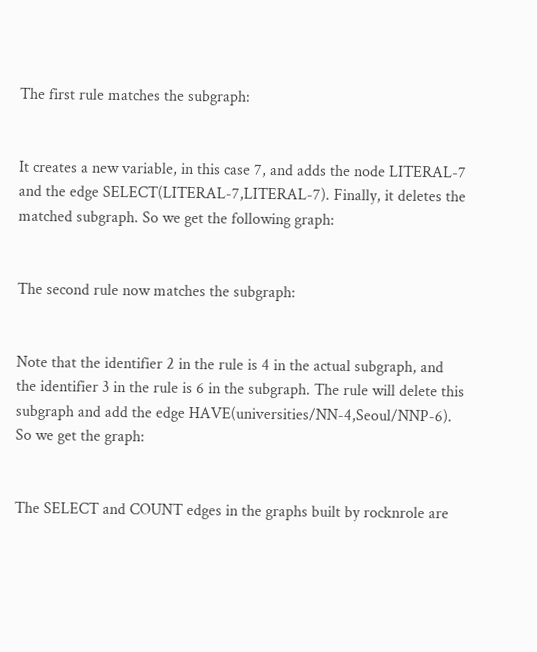The first rule matches the subgraph:


It creates a new variable, in this case 7, and adds the node LITERAL-7 and the edge SELECT(LITERAL-7,LITERAL-7). Finally, it deletes the matched subgraph. So we get the following graph:


The second rule now matches the subgraph:


Note that the identifier 2 in the rule is 4 in the actual subgraph, and the identifier 3 in the rule is 6 in the subgraph. The rule will delete this subgraph and add the edge HAVE(universities/NN-4,Seoul/NNP-6). So we get the graph:


The SELECT and COUNT edges in the graphs built by rocknrole are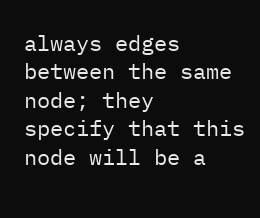always edges between the same node; they specify that this node will be a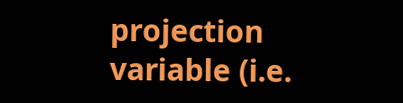projection variable (i.e.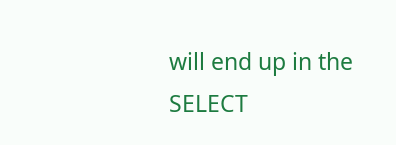will end up in the SELECT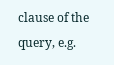clause of the query, e.g.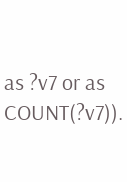as ?v7 or as COUNT(?v7)).